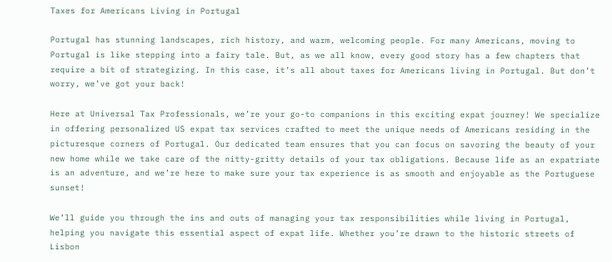Taxes for Americans Living in Portugal

Portugal has stunning landscapes, rich history, and warm, welcoming people. For many Americans, moving to Portugal is like stepping into a fairy tale. But, as we all know, every good story has a few chapters that require a bit of strategizing. In this case, it’s all about taxes for Americans living in Portugal. But don’t worry, we’ve got your back!

Here at Universal Tax Professionals, we’re your go-to companions in this exciting expat journey! We specialize in offering personalized US expat tax services crafted to meet the unique needs of Americans residing in the picturesque corners of Portugal. Our dedicated team ensures that you can focus on savoring the beauty of your new home while we take care of the nitty-gritty details of your tax obligations. Because life as an expatriate is an adventure, and we’re here to make sure your tax experience is as smooth and enjoyable as the Portuguese sunset!

We’ll guide you through the ins and outs of managing your tax responsibilities while living in Portugal, helping you navigate this essential aspect of expat life. Whether you’re drawn to the historic streets of Lisbon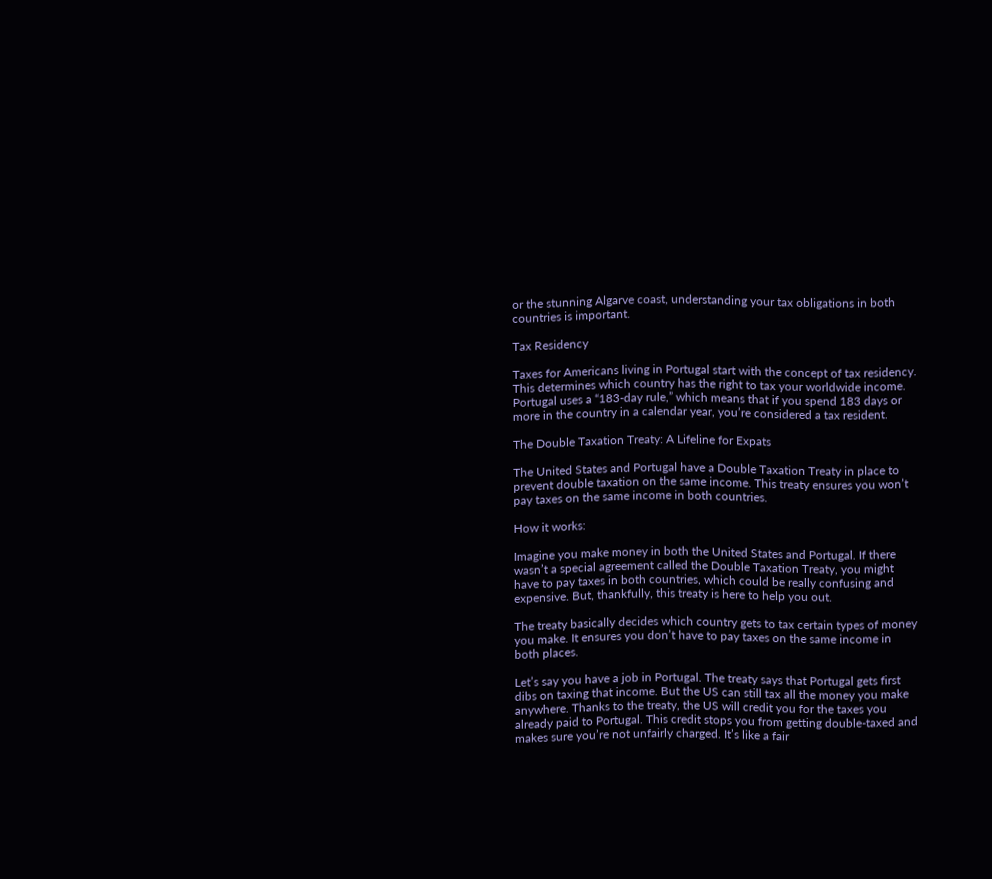or the stunning Algarve coast, understanding your tax obligations in both countries is important.

Tax Residency

Taxes for Americans living in Portugal start with the concept of tax residency. This determines which country has the right to tax your worldwide income. Portugal uses a “183-day rule,” which means that if you spend 183 days or more in the country in a calendar year, you’re considered a tax resident.

The Double Taxation Treaty: A Lifeline for Expats

The United States and Portugal have a Double Taxation Treaty in place to prevent double taxation on the same income. This treaty ensures you won’t pay taxes on the same income in both countries.

How it works:

Imagine you make money in both the United States and Portugal. If there wasn’t a special agreement called the Double Taxation Treaty, you might have to pay taxes in both countries, which could be really confusing and expensive. But, thankfully, this treaty is here to help you out.

The treaty basically decides which country gets to tax certain types of money you make. It ensures you don’t have to pay taxes on the same income in both places.

Let’s say you have a job in Portugal. The treaty says that Portugal gets first dibs on taxing that income. But the US can still tax all the money you make anywhere. Thanks to the treaty, the US will credit you for the taxes you already paid to Portugal. This credit stops you from getting double-taxed and makes sure you’re not unfairly charged. It’s like a fair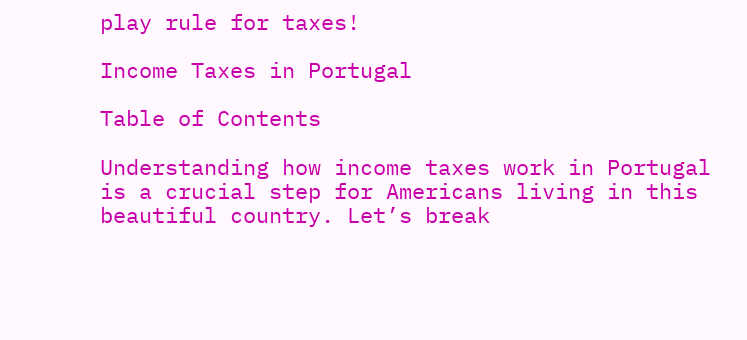play rule for taxes!

Income Taxes in Portugal

Table of Contents

Understanding how income taxes work in Portugal is a crucial step for Americans living in this beautiful country. Let’s break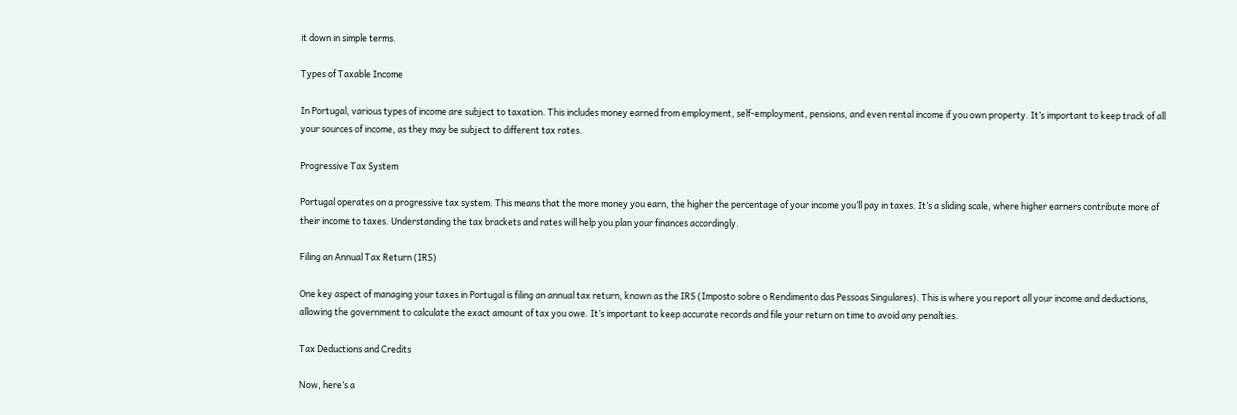it down in simple terms.

Types of Taxable Income

In Portugal, various types of income are subject to taxation. This includes money earned from employment, self-employment, pensions, and even rental income if you own property. It’s important to keep track of all your sources of income, as they may be subject to different tax rates.

Progressive Tax System

Portugal operates on a progressive tax system. This means that the more money you earn, the higher the percentage of your income you’ll pay in taxes. It’s a sliding scale, where higher earners contribute more of their income to taxes. Understanding the tax brackets and rates will help you plan your finances accordingly.

Filing an Annual Tax Return (IRS)

One key aspect of managing your taxes in Portugal is filing an annual tax return, known as the IRS (Imposto sobre o Rendimento das Pessoas Singulares). This is where you report all your income and deductions, allowing the government to calculate the exact amount of tax you owe. It’s important to keep accurate records and file your return on time to avoid any penalties.

Tax Deductions and Credits

Now, here’s a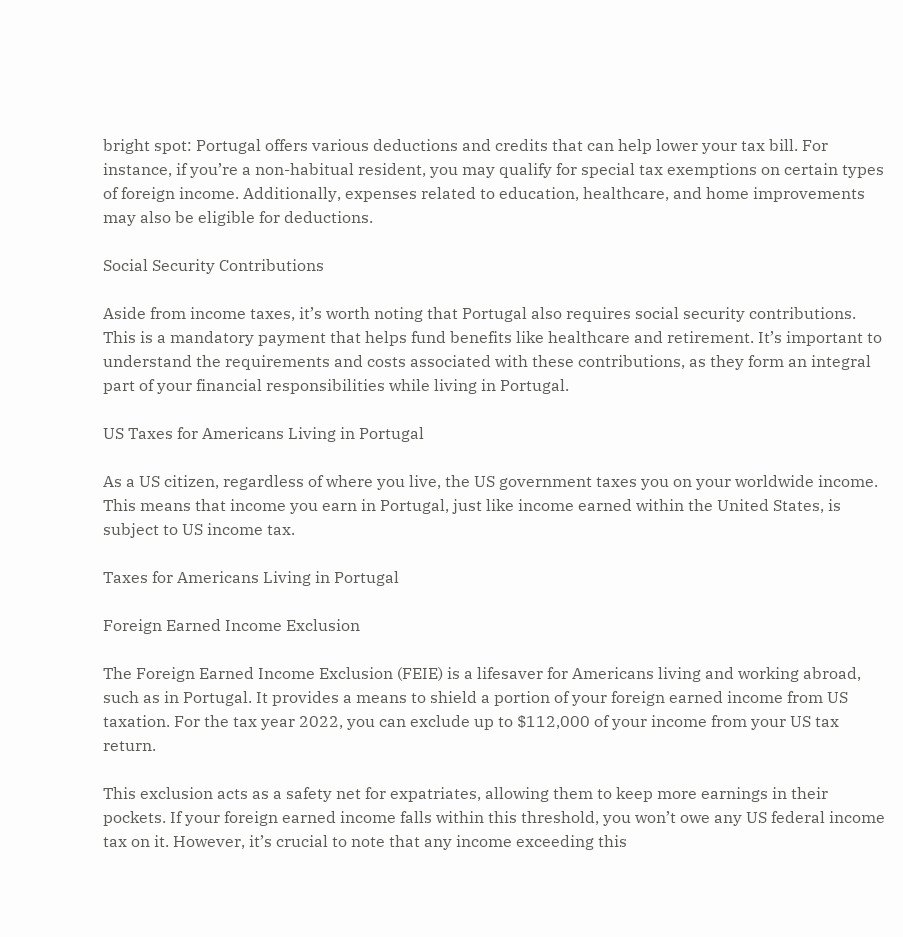bright spot: Portugal offers various deductions and credits that can help lower your tax bill. For instance, if you’re a non-habitual resident, you may qualify for special tax exemptions on certain types of foreign income. Additionally, expenses related to education, healthcare, and home improvements may also be eligible for deductions.

Social Security Contributions

Aside from income taxes, it’s worth noting that Portugal also requires social security contributions. This is a mandatory payment that helps fund benefits like healthcare and retirement. It’s important to understand the requirements and costs associated with these contributions, as they form an integral part of your financial responsibilities while living in Portugal.

US Taxes for Americans Living in Portugal

As a US citizen, regardless of where you live, the US government taxes you on your worldwide income. This means that income you earn in Portugal, just like income earned within the United States, is subject to US income tax.

Taxes for Americans Living in Portugal

Foreign Earned Income Exclusion

The Foreign Earned Income Exclusion (FEIE) is a lifesaver for Americans living and working abroad, such as in Portugal. It provides a means to shield a portion of your foreign earned income from US taxation. For the tax year 2022, you can exclude up to $112,000 of your income from your US tax return.

This exclusion acts as a safety net for expatriates, allowing them to keep more earnings in their pockets. If your foreign earned income falls within this threshold, you won’t owe any US federal income tax on it. However, it’s crucial to note that any income exceeding this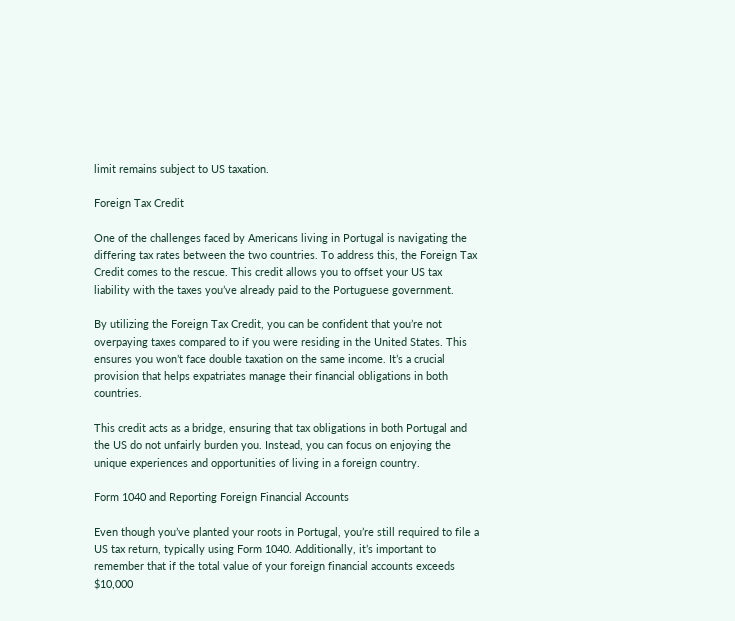limit remains subject to US taxation.

Foreign Tax Credit

One of the challenges faced by Americans living in Portugal is navigating the differing tax rates between the two countries. To address this, the Foreign Tax Credit comes to the rescue. This credit allows you to offset your US tax liability with the taxes you’ve already paid to the Portuguese government.

By utilizing the Foreign Tax Credit, you can be confident that you’re not overpaying taxes compared to if you were residing in the United States. This ensures you won’t face double taxation on the same income. It’s a crucial provision that helps expatriates manage their financial obligations in both countries.

This credit acts as a bridge, ensuring that tax obligations in both Portugal and the US do not unfairly burden you. Instead, you can focus on enjoying the unique experiences and opportunities of living in a foreign country.

Form 1040 and Reporting Foreign Financial Accounts

Even though you’ve planted your roots in Portugal, you’re still required to file a US tax return, typically using Form 1040. Additionally, it’s important to remember that if the total value of your foreign financial accounts exceeds $10,000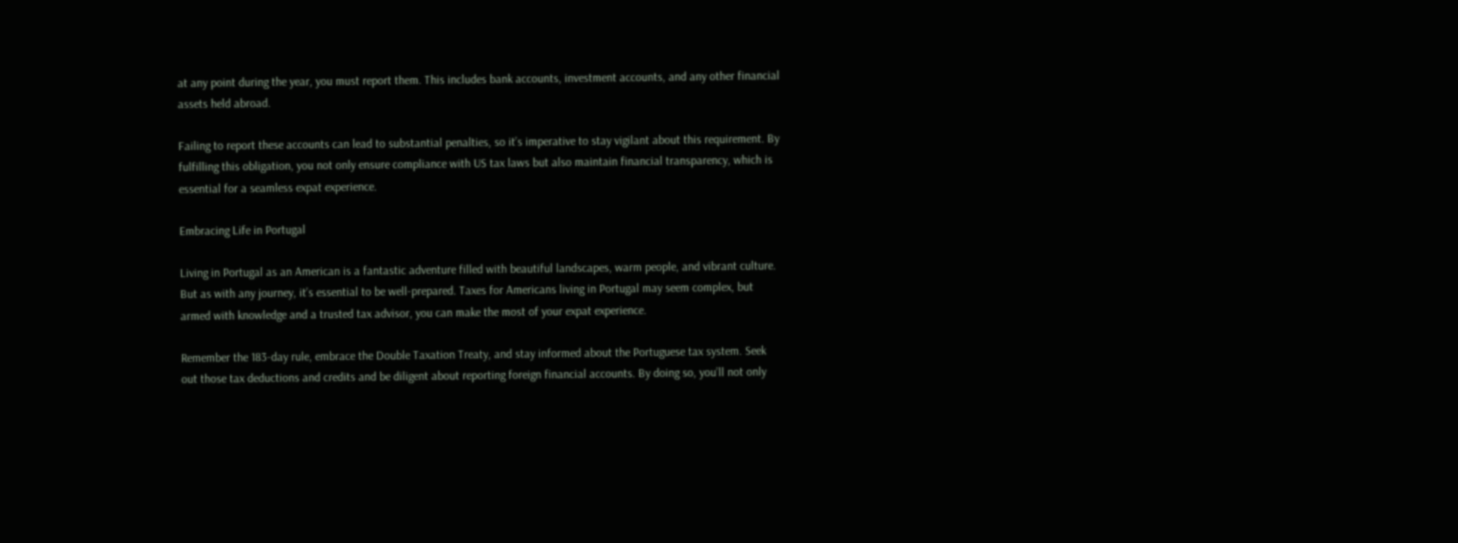at any point during the year, you must report them. This includes bank accounts, investment accounts, and any other financial assets held abroad.

Failing to report these accounts can lead to substantial penalties, so it’s imperative to stay vigilant about this requirement. By fulfilling this obligation, you not only ensure compliance with US tax laws but also maintain financial transparency, which is essential for a seamless expat experience.

Embracing Life in Portugal

Living in Portugal as an American is a fantastic adventure filled with beautiful landscapes, warm people, and vibrant culture. But as with any journey, it’s essential to be well-prepared. Taxes for Americans living in Portugal may seem complex, but armed with knowledge and a trusted tax advisor, you can make the most of your expat experience.

Remember the 183-day rule, embrace the Double Taxation Treaty, and stay informed about the Portuguese tax system. Seek out those tax deductions and credits and be diligent about reporting foreign financial accounts. By doing so, you’ll not only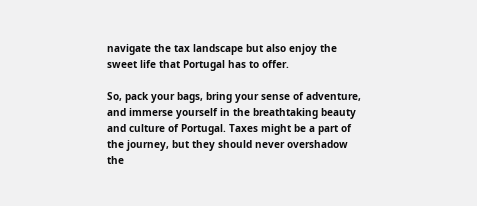navigate the tax landscape but also enjoy the sweet life that Portugal has to offer.

So, pack your bags, bring your sense of adventure, and immerse yourself in the breathtaking beauty and culture of Portugal. Taxes might be a part of the journey, but they should never overshadow the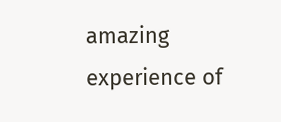amazing experience of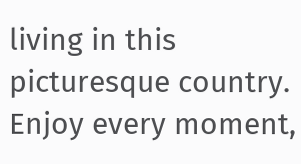living in this picturesque country. Enjoy every moment,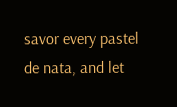savor every pastel de nata, and let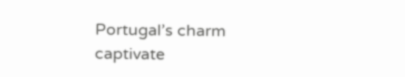Portugal’s charm captivate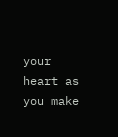your heart as you make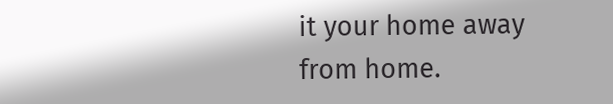it your home away from home.